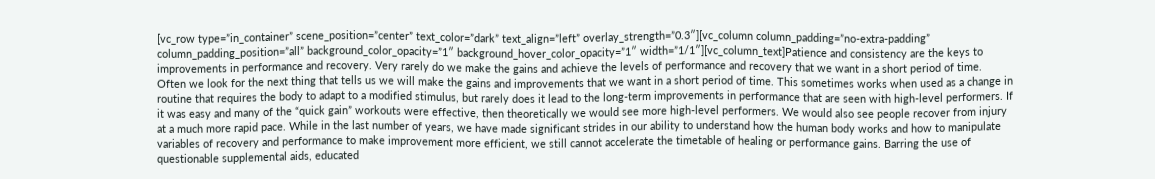[vc_row type=”in_container” scene_position=”center” text_color=”dark” text_align=”left” overlay_strength=”0.3″][vc_column column_padding=”no-extra-padding” column_padding_position=”all” background_color_opacity=”1″ background_hover_color_opacity=”1″ width=”1/1″][vc_column_text]Patience and consistency are the keys to improvements in performance and recovery. Very rarely do we make the gains and achieve the levels of performance and recovery that we want in a short period of time. Often we look for the next thing that tells us we will make the gains and improvements that we want in a short period of time. This sometimes works when used as a change in routine that requires the body to adapt to a modified stimulus, but rarely does it lead to the long-term improvements in performance that are seen with high-level performers. If it was easy and many of the “quick gain” workouts were effective, then theoretically we would see more high-level performers. We would also see people recover from injury at a much more rapid pace. While in the last number of years, we have made significant strides in our ability to understand how the human body works and how to manipulate variables of recovery and performance to make improvement more efficient, we still cannot accelerate the timetable of healing or performance gains. Barring the use of questionable supplemental aids, educated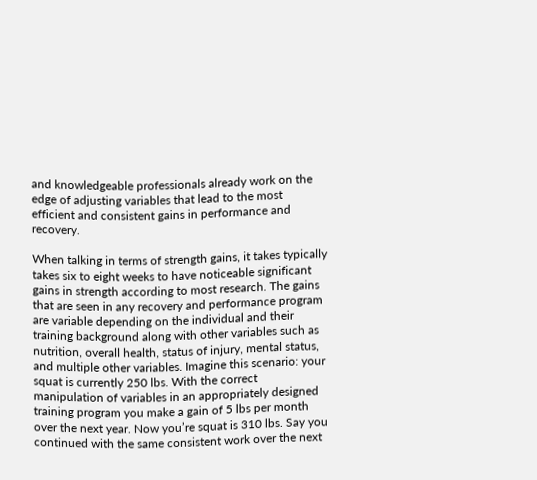and knowledgeable professionals already work on the edge of adjusting variables that lead to the most efficient and consistent gains in performance and recovery.

When talking in terms of strength gains, it takes typically takes six to eight weeks to have noticeable significant gains in strength according to most research. The gains that are seen in any recovery and performance program are variable depending on the individual and their training background along with other variables such as nutrition, overall health, status of injury, mental status, and multiple other variables. Imagine this scenario: your squat is currently 250 lbs. With the correct manipulation of variables in an appropriately designed training program you make a gain of 5 lbs per month over the next year. Now you’re squat is 310 lbs. Say you continued with the same consistent work over the next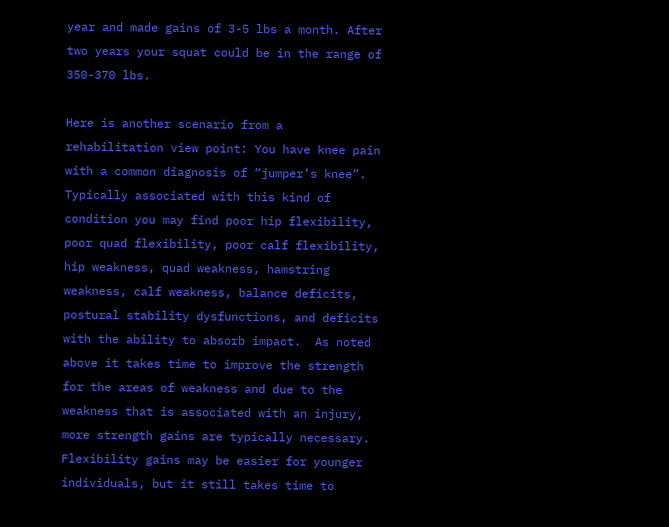year and made gains of 3-5 lbs a month. After two years your squat could be in the range of 350-370 lbs.

Here is another scenario from a rehabilitation view point: You have knee pain with a common diagnosis of “jumper’s knee”.  Typically associated with this kind of condition you may find poor hip flexibility, poor quad flexibility, poor calf flexibility, hip weakness, quad weakness, hamstring weakness, calf weakness, balance deficits, postural stability dysfunctions, and deficits with the ability to absorb impact.  As noted above it takes time to improve the strength for the areas of weakness and due to the weakness that is associated with an injury, more strength gains are typically necessary. Flexibility gains may be easier for younger individuals, but it still takes time to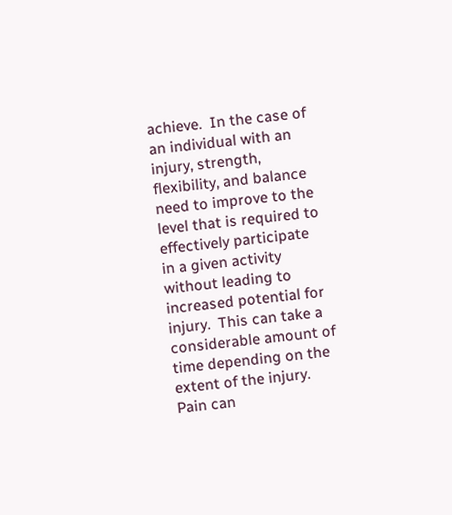achieve.  In the case of an individual with an injury, strength, flexibility, and balance need to improve to the level that is required to effectively participate in a given activity without leading to increased potential for injury.  This can take a considerable amount of time depending on the extent of the injury.  Pain can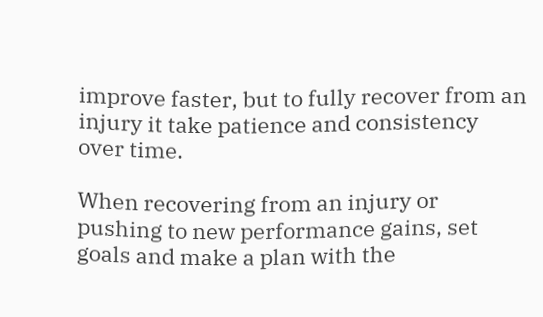improve faster, but to fully recover from an injury it take patience and consistency over time.

When recovering from an injury or pushing to new performance gains, set goals and make a plan with the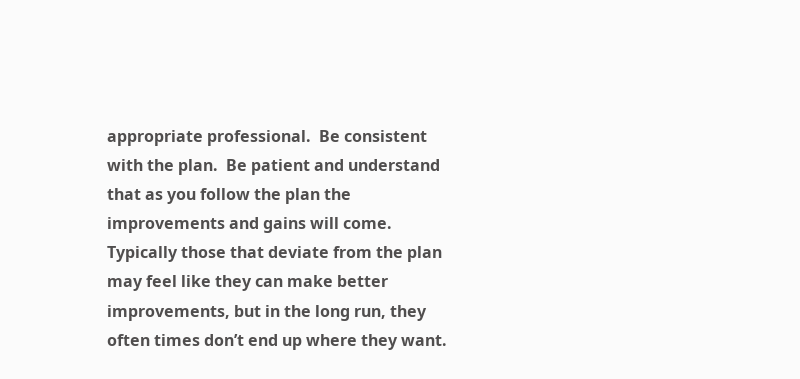appropriate professional.  Be consistent with the plan.  Be patient and understand that as you follow the plan the improvements and gains will come.  Typically those that deviate from the plan may feel like they can make better improvements, but in the long run, they often times don’t end up where they want.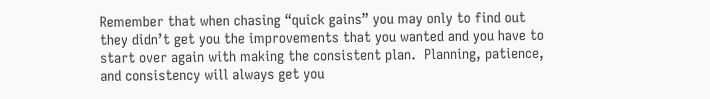Remember that when chasing “quick gains” you may only to find out they didn’t get you the improvements that you wanted and you have to start over again with making the consistent plan.  Planning, patience, and consistency will always get you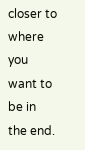closer to where you want to be in the end.